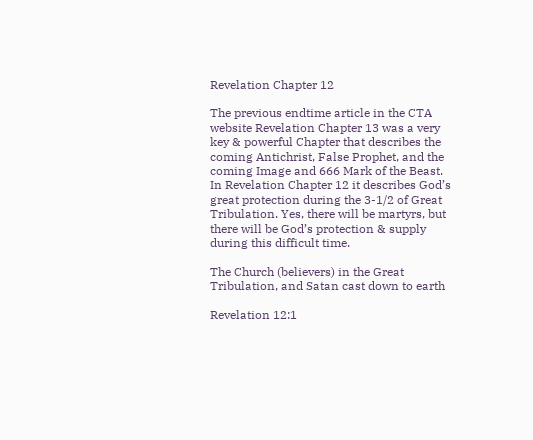Revelation Chapter 12

The previous endtime article in the CTA website Revelation Chapter 13 was a very key & powerful Chapter that describes the coming Antichrist, False Prophet, and the coming Image and 666 Mark of the Beast. In Revelation Chapter 12 it describes God’s great protection during the 3-1/2 of Great Tribulation. Yes, there will be martyrs, but there will be God’s protection & supply during this difficult time.

The Church (believers) in the Great Tribulation, and Satan cast down to earth

Revelation 12:1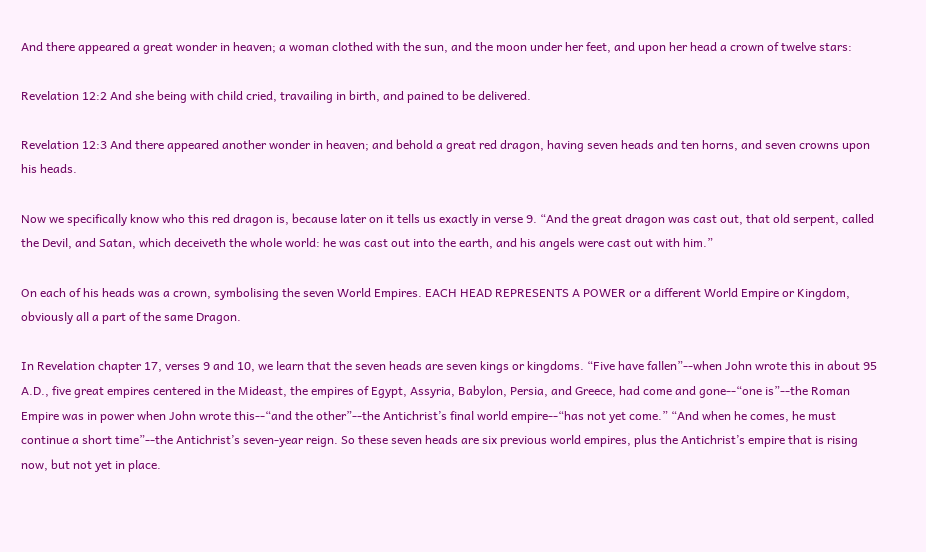And there appeared a great wonder in heaven; a woman clothed with the sun, and the moon under her feet, and upon her head a crown of twelve stars:

Revelation 12:2 And she being with child cried, travailing in birth, and pained to be delivered.

Revelation 12:3 And there appeared another wonder in heaven; and behold a great red dragon, having seven heads and ten horns, and seven crowns upon his heads.

Now we specifically know who this red dragon is, because later on it tells us exactly in verse 9. “And the great dragon was cast out, that old serpent, called the Devil, and Satan, which deceiveth the whole world: he was cast out into the earth, and his angels were cast out with him.”

On each of his heads was a crown, symbolising the seven World Empires. EACH HEAD REPRESENTS A POWER or a different World Empire or Kingdom, obviously all a part of the same Dragon.

In Revelation chapter 17, verses 9 and 10, we learn that the seven heads are seven kings or kingdoms. “Five have fallen”--when John wrote this in about 95 A.D., five great empires centered in the Mideast, the empires of Egypt, Assyria, Babylon, Persia, and Greece, had come and gone--“one is”--the Roman Empire was in power when John wrote this--“and the other”--the Antichrist’s final world empire--“has not yet come.” “And when he comes, he must continue a short time”--the Antichrist’s seven-year reign. So these seven heads are six previous world empires, plus the Antichrist’s empire that is rising now, but not yet in place.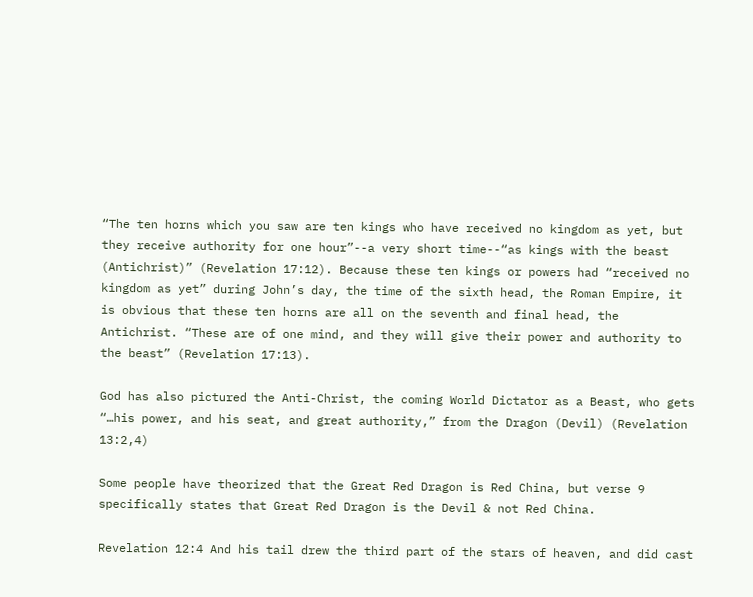“The ten horns which you saw are ten kings who have received no kingdom as yet, but they receive authority for one hour”--a very short time--“as kings with the beast (Antichrist)” (Revelation 17:12). Because these ten kings or powers had “received no kingdom as yet” during John’s day, the time of the sixth head, the Roman Empire, it is obvious that these ten horns are all on the seventh and final head, the Antichrist. “These are of one mind, and they will give their power and authority to the beast” (Revelation 17:13).

God has also pictured the Anti-Christ, the coming World Dictator as a Beast, who gets “…his power, and his seat, and great authority,” from the Dragon (Devil) (Revelation 13:2,4)

Some people have theorized that the Great Red Dragon is Red China, but verse 9 specifically states that Great Red Dragon is the Devil & not Red China.

Revelation 12:4 And his tail drew the third part of the stars of heaven, and did cast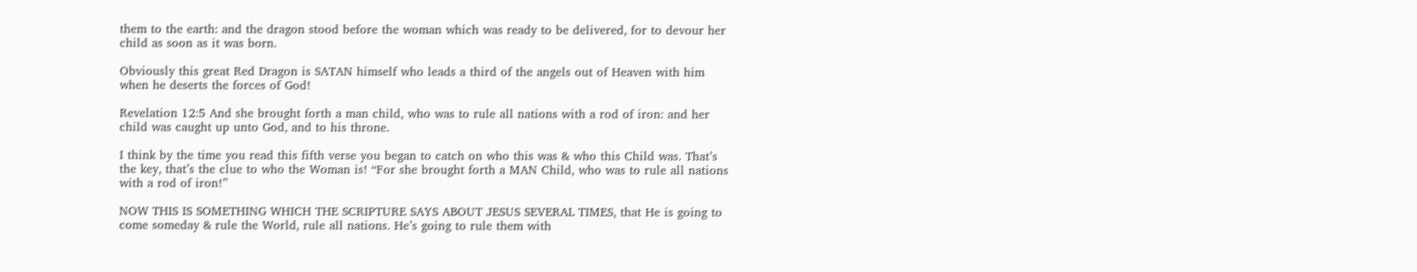them to the earth: and the dragon stood before the woman which was ready to be delivered, for to devour her child as soon as it was born.

Obviously this great Red Dragon is SATAN himself who leads a third of the angels out of Heaven with him when he deserts the forces of God!

Revelation 12:5 And she brought forth a man child, who was to rule all nations with a rod of iron: and her child was caught up unto God, and to his throne.

I think by the time you read this fifth verse you began to catch on who this was & who this Child was. That’s the key, that’s the clue to who the Woman is! “For she brought forth a MAN Child, who was to rule all nations with a rod of iron!”

NOW THIS IS SOMETHING WHICH THE SCRIPTURE SAYS ABOUT JESUS SEVERAL TIMES, that He is going to come someday & rule the World, rule all nations. He’s going to rule them with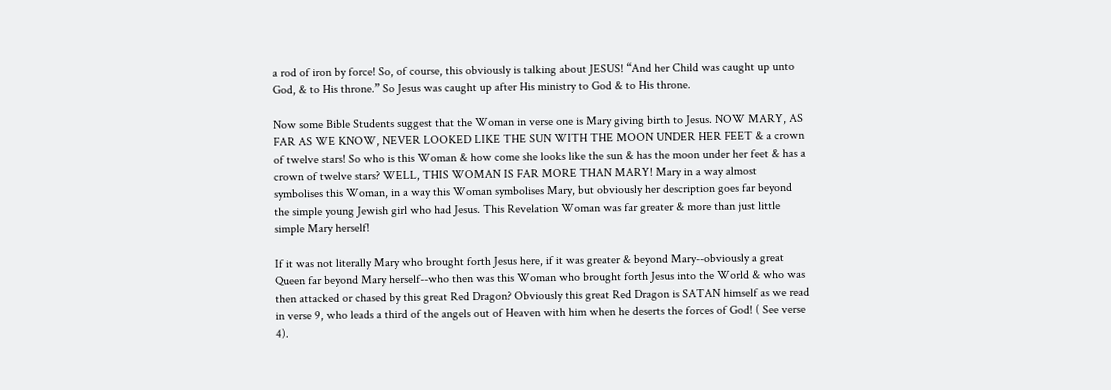a rod of iron by force! So, of course, this obviously is talking about JESUS! “And her Child was caught up unto God, & to His throne.” So Jesus was caught up after His ministry to God & to His throne.

Now some Bible Students suggest that the Woman in verse one is Mary giving birth to Jesus. NOW MARY, AS FAR AS WE KNOW, NEVER LOOKED LIKE THE SUN WITH THE MOON UNDER HER FEET & a crown of twelve stars! So who is this Woman & how come she looks like the sun & has the moon under her feet & has a crown of twelve stars? WELL, THIS WOMAN IS FAR MORE THAN MARY! Mary in a way almost symbolises this Woman, in a way this Woman symbolises Mary, but obviously her description goes far beyond the simple young Jewish girl who had Jesus. This Revelation Woman was far greater & more than just little simple Mary herself!

If it was not literally Mary who brought forth Jesus here, if it was greater & beyond Mary--obviously a great Queen far beyond Mary herself--who then was this Woman who brought forth Jesus into the World & who was then attacked or chased by this great Red Dragon? Obviously this great Red Dragon is SATAN himself as we read in verse 9, who leads a third of the angels out of Heaven with him when he deserts the forces of God! ( See verse 4).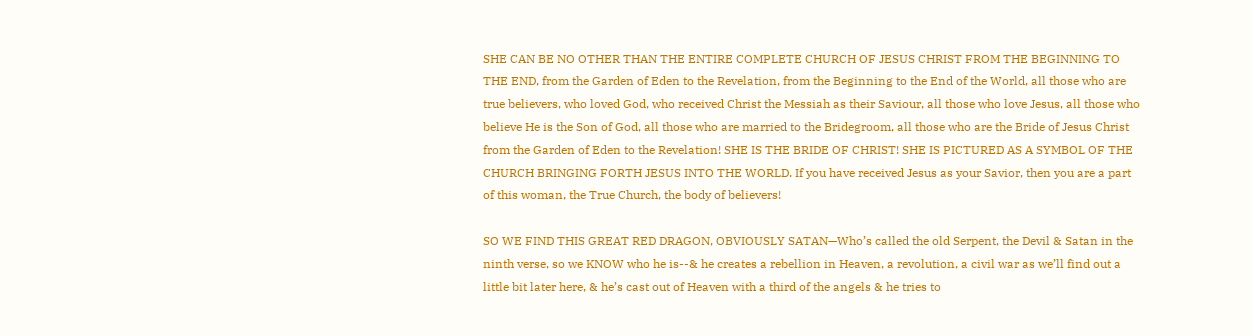SHE CAN BE NO OTHER THAN THE ENTIRE COMPLETE CHURCH OF JESUS CHRIST FROM THE BEGINNING TO THE END, from the Garden of Eden to the Revelation, from the Beginning to the End of the World, all those who are true believers, who loved God, who received Christ the Messiah as their Saviour, all those who love Jesus, all those who believe He is the Son of God, all those who are married to the Bridegroom, all those who are the Bride of Jesus Christ from the Garden of Eden to the Revelation! SHE IS THE BRIDE OF CHRIST! SHE IS PICTURED AS A SYMBOL OF THE CHURCH BRINGING FORTH JESUS INTO THE WORLD. If you have received Jesus as your Savior, then you are a part of this woman, the True Church, the body of believers!

SO WE FIND THIS GREAT RED DRAGON, OBVIOUSLY SATAN—Who’s called the old Serpent, the Devil & Satan in the ninth verse, so we KNOW who he is--& he creates a rebellion in Heaven, a revolution, a civil war as we’ll find out a little bit later here, & he’s cast out of Heaven with a third of the angels & he tries to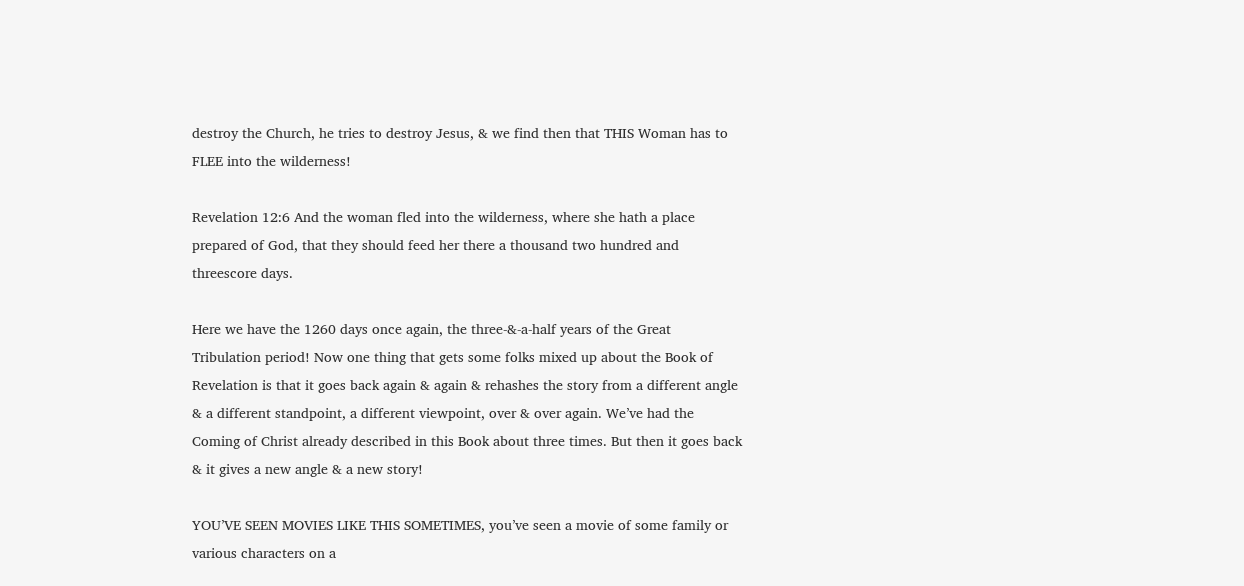destroy the Church, he tries to destroy Jesus, & we find then that THIS Woman has to FLEE into the wilderness!

Revelation 12:6 And the woman fled into the wilderness, where she hath a place prepared of God, that they should feed her there a thousand two hundred and threescore days.

Here we have the 1260 days once again, the three-&-a-half years of the Great Tribulation period! Now one thing that gets some folks mixed up about the Book of Revelation is that it goes back again & again & rehashes the story from a different angle & a different standpoint, a different viewpoint, over & over again. We’ve had the Coming of Christ already described in this Book about three times. But then it goes back & it gives a new angle & a new story!

YOU’VE SEEN MOVIES LIKE THIS SOMETIMES, you’ve seen a movie of some family or various characters on a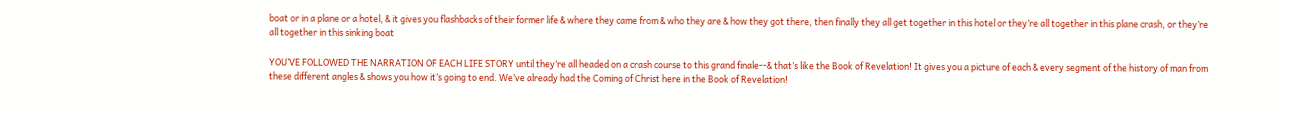boat or in a plane or a hotel, & it gives you flashbacks of their former life & where they came from & who they are & how they got there, then finally they all get together in this hotel or they’re all together in this plane crash, or they’re all together in this sinking boat

YOU’VE FOLLOWED THE NARRATION OF EACH LIFE STORY until they’re all headed on a crash course to this grand finale--& that’s like the Book of Revelation! It gives you a picture of each & every segment of the history of man from these different angles & shows you how it’s going to end. We’ve already had the Coming of Christ here in the Book of Revelation!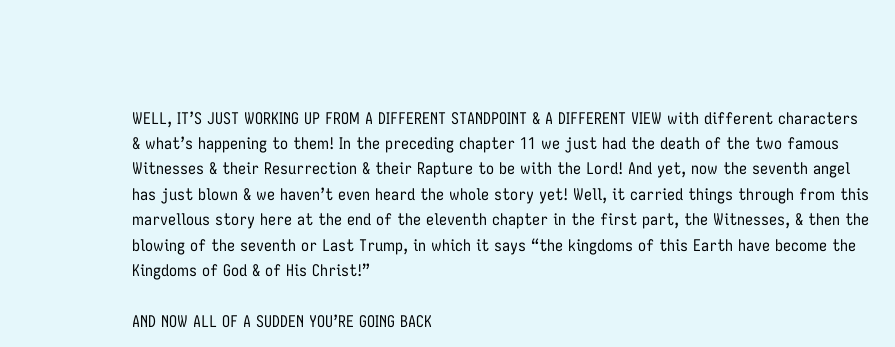WELL, IT’S JUST WORKING UP FROM A DIFFERENT STANDPOINT & A DIFFERENT VIEW with different characters & what’s happening to them! In the preceding chapter 11 we just had the death of the two famous Witnesses & their Resurrection & their Rapture to be with the Lord! And yet, now the seventh angel has just blown & we haven’t even heard the whole story yet! Well, it carried things through from this marvellous story here at the end of the eleventh chapter in the first part, the Witnesses, & then the blowing of the seventh or Last Trump, in which it says “the kingdoms of this Earth have become the Kingdoms of God & of His Christ!”

AND NOW ALL OF A SUDDEN YOU’RE GOING BACK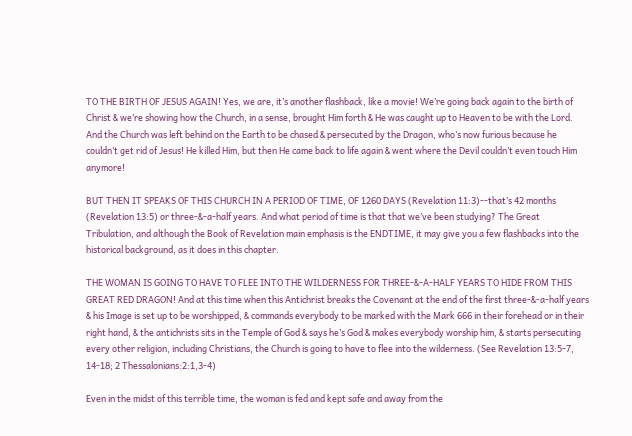TO THE BIRTH OF JESUS AGAIN! Yes, we are, it’s another flashback, like a movie! We’re going back again to the birth of Christ & we’re showing how the Church, in a sense, brought Him forth & He was caught up to Heaven to be with the Lord. And the Church was left behind on the Earth to be chased & persecuted by the Dragon, who’s now furious because he couldn’t get rid of Jesus! He killed Him, but then He came back to life again & went where the Devil couldn’t even touch Him anymore!

BUT THEN IT SPEAKS OF THIS CHURCH IN A PERIOD OF TIME, OF 1260 DAYS (Revelation 11:3)--that’s 42 months (Revelation 13:5) or three-&-a-half years. And what period of time is that that we’ve been studying? The Great Tribulation, and although the Book of Revelation main emphasis is the ENDTIME, it may give you a few flashbacks into the historical background, as it does in this chapter.

THE WOMAN IS GOING TO HAVE TO FLEE INTO THE WILDERNESS FOR THREE-&-A-HALF YEARS TO HIDE FROM THIS GREAT RED DRAGON! And at this time when this Antichrist breaks the Covenant at the end of the first three-&-a-half years & his Image is set up to be worshipped, & commands everybody to be marked with the Mark 666 in their forehead or in their right hand, & the antichrists sits in the Temple of God & says he’s God & makes everybody worship him, & starts persecuting every other religion, including Christians, the Church is going to have to flee into the wilderness. (See Revelation 13:5-7, 14-18; 2 Thessalonians:2:1,3-4)

Even in the midst of this terrible time, the woman is fed and kept safe and away from the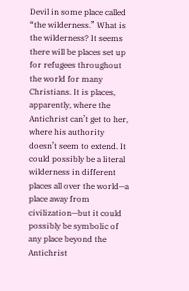Devil in some place called “the wilderness.” What is the wilderness? It seems there will be places set up for refugees throughout the world for many Christians. It is places, apparently, where the Antichrist can’t get to her, where his authority doesn’t seem to extend. It could possibly be a literal wilderness in different places all over the world—a place away from civilization—but it could possibly be symbolic of any place beyond the Antichrist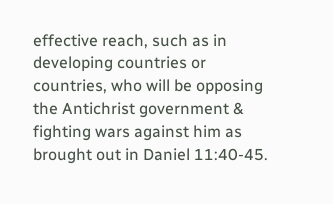effective reach, such as in developing countries or countries, who will be opposing the Antichrist government & fighting wars against him as brought out in Daniel 11:40-45.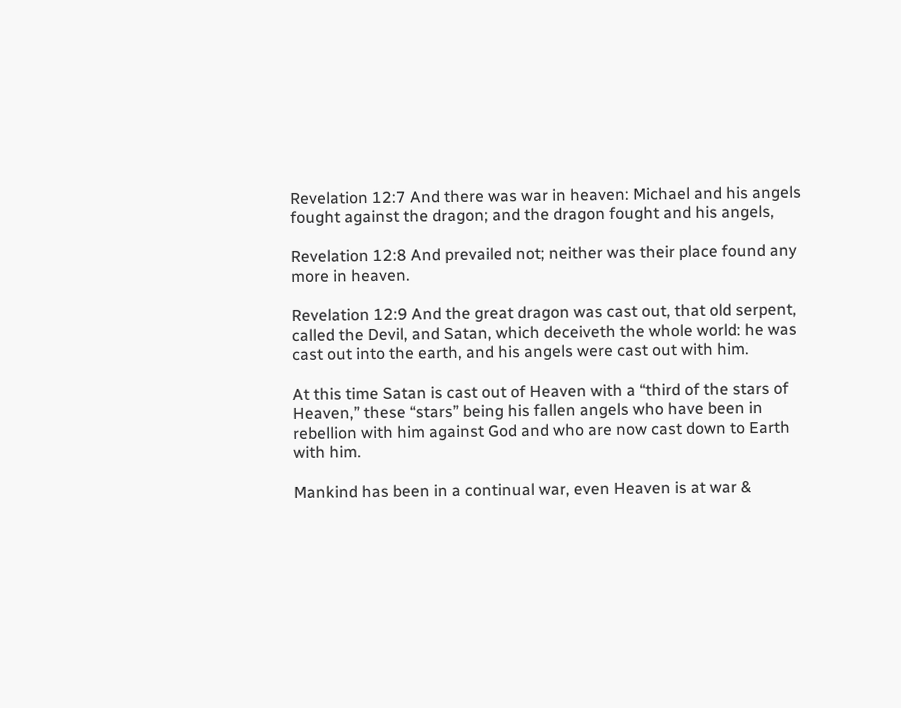Revelation 12:7 And there was war in heaven: Michael and his angels fought against the dragon; and the dragon fought and his angels,

Revelation 12:8 And prevailed not; neither was their place found any more in heaven.

Revelation 12:9 And the great dragon was cast out, that old serpent, called the Devil, and Satan, which deceiveth the whole world: he was cast out into the earth, and his angels were cast out with him.

At this time Satan is cast out of Heaven with a “third of the stars of Heaven,” these “stars” being his fallen angels who have been in rebellion with him against God and who are now cast down to Earth with him.

Mankind has been in a continual war, even Heaven is at war &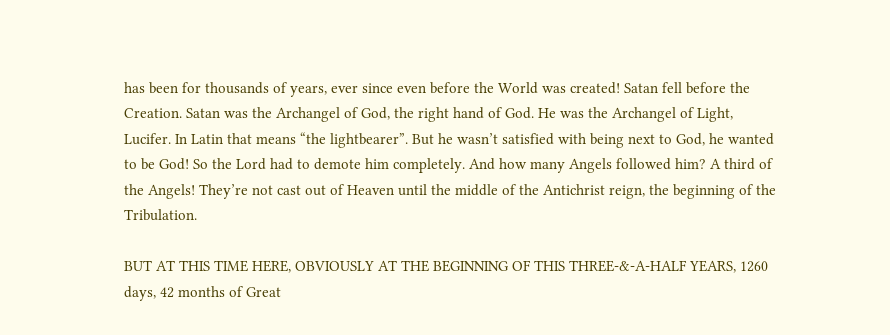has been for thousands of years, ever since even before the World was created! Satan fell before the Creation. Satan was the Archangel of God, the right hand of God. He was the Archangel of Light, Lucifer. In Latin that means “the lightbearer”. But he wasn’t satisfied with being next to God, he wanted to be God! So the Lord had to demote him completely. And how many Angels followed him? A third of the Angels! They’re not cast out of Heaven until the middle of the Antichrist reign, the beginning of the Tribulation.

BUT AT THIS TIME HERE, OBVIOUSLY AT THE BEGINNING OF THIS THREE-&-A-HALF YEARS, 1260 days, 42 months of Great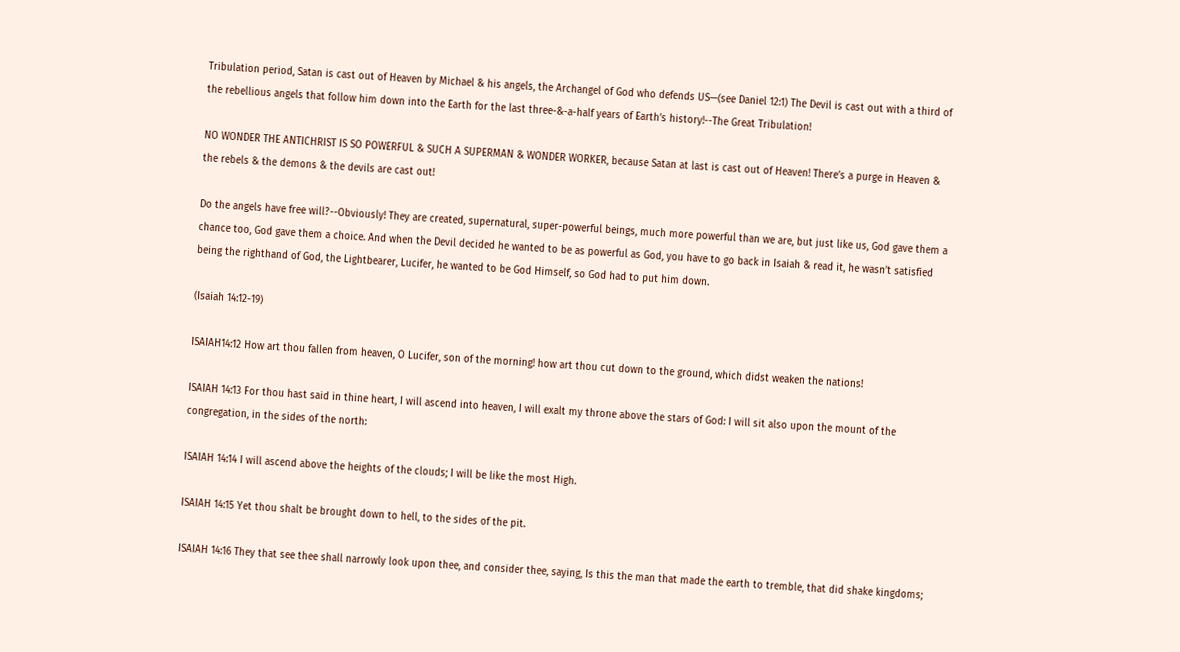Tribulation period, Satan is cast out of Heaven by Michael & his angels, the Archangel of God who defends US—(see Daniel 12:1) The Devil is cast out with a third of the rebellious angels that follow him down into the Earth for the last three-&-a-half years of Earth’s history!--The Great Tribulation!

NO WONDER THE ANTICHRIST IS SO POWERFUL & SUCH A SUPERMAN & WONDER WORKER, because Satan at last is cast out of Heaven! There’s a purge in Heaven & the rebels & the demons & the devils are cast out!

Do the angels have free will?--Obviously! They are created, supernatural, super-powerful beings, much more powerful than we are, but just like us, God gave them a chance too, God gave them a choice. And when the Devil decided he wanted to be as powerful as God, you have to go back in Isaiah & read it, he wasn’t satisfied being the righthand of God, the Lightbearer, Lucifer, he wanted to be God Himself, so God had to put him down.

(Isaiah 14:12-19)

ISAIAH14:12 How art thou fallen from heaven, O Lucifer, son of the morning! how art thou cut down to the ground, which didst weaken the nations!

ISAIAH 14:13 For thou hast said in thine heart, I will ascend into heaven, I will exalt my throne above the stars of God: I will sit also upon the mount of the congregation, in the sides of the north:

ISAIAH 14:14 I will ascend above the heights of the clouds; I will be like the most High.

ISAIAH 14:15 Yet thou shalt be brought down to hell, to the sides of the pit.

ISAIAH 14:16 They that see thee shall narrowly look upon thee, and consider thee, saying, Is this the man that made the earth to tremble, that did shake kingdoms;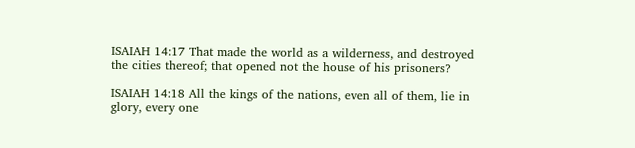ISAIAH 14:17 That made the world as a wilderness, and destroyed the cities thereof; that opened not the house of his prisoners?

ISAIAH 14:18 All the kings of the nations, even all of them, lie in glory, every one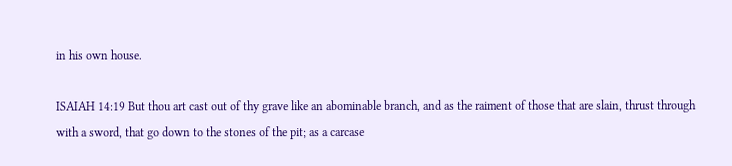in his own house.

ISAIAH 14:19 But thou art cast out of thy grave like an abominable branch, and as the raiment of those that are slain, thrust through with a sword, that go down to the stones of the pit; as a carcase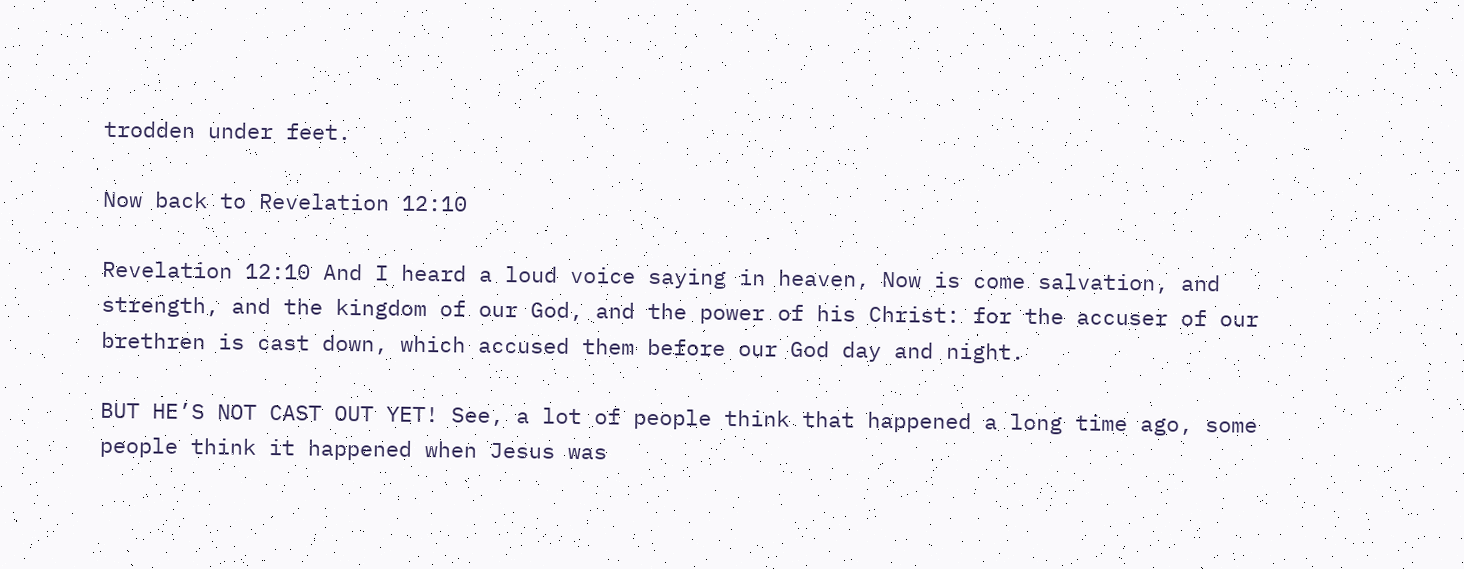trodden under feet.

Now back to Revelation 12:10

Revelation 12:10 And I heard a loud voice saying in heaven, Now is come salvation, and strength, and the kingdom of our God, and the power of his Christ: for the accuser of our brethren is cast down, which accused them before our God day and night.

BUT HE’S NOT CAST OUT YET! See, a lot of people think that happened a long time ago, some people think it happened when Jesus was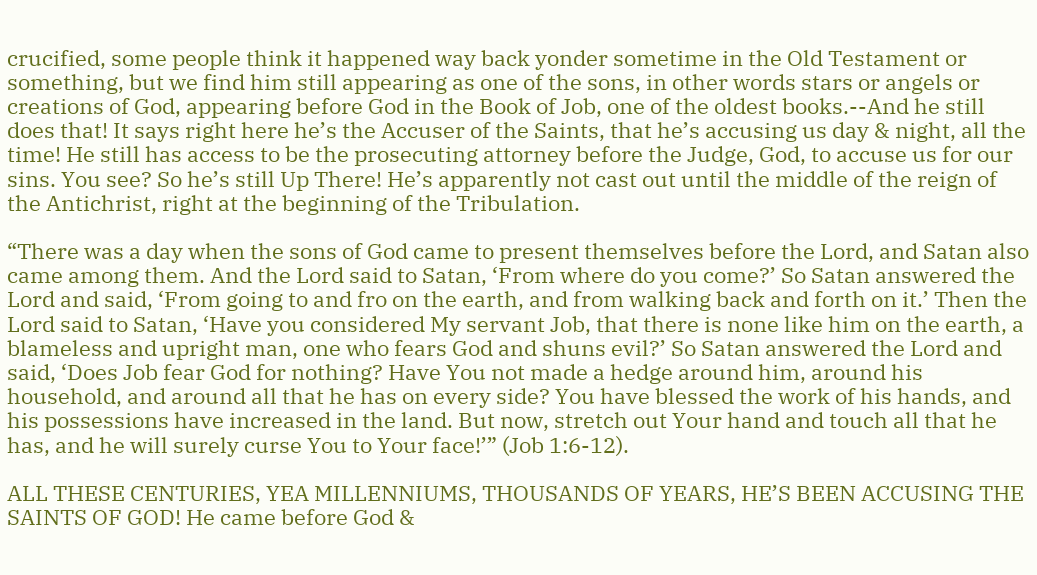crucified, some people think it happened way back yonder sometime in the Old Testament or something, but we find him still appearing as one of the sons, in other words stars or angels or creations of God, appearing before God in the Book of Job, one of the oldest books.--And he still does that! It says right here he’s the Accuser of the Saints, that he’s accusing us day & night, all the time! He still has access to be the prosecuting attorney before the Judge, God, to accuse us for our sins. You see? So he’s still Up There! He’s apparently not cast out until the middle of the reign of the Antichrist, right at the beginning of the Tribulation.

“There was a day when the sons of God came to present themselves before the Lord, and Satan also came among them. And the Lord said to Satan, ‘From where do you come?’ So Satan answered the Lord and said, ‘From going to and fro on the earth, and from walking back and forth on it.’ Then the Lord said to Satan, ‘Have you considered My servant Job, that there is none like him on the earth, a blameless and upright man, one who fears God and shuns evil?’ So Satan answered the Lord and said, ‘Does Job fear God for nothing? Have You not made a hedge around him, around his household, and around all that he has on every side? You have blessed the work of his hands, and his possessions have increased in the land. But now, stretch out Your hand and touch all that he has, and he will surely curse You to Your face!’” (Job 1:6-12).

ALL THESE CENTURIES, YEA MILLENNIUMS, THOUSANDS OF YEARS, HE’S BEEN ACCUSING THE SAINTS OF GOD! He came before God &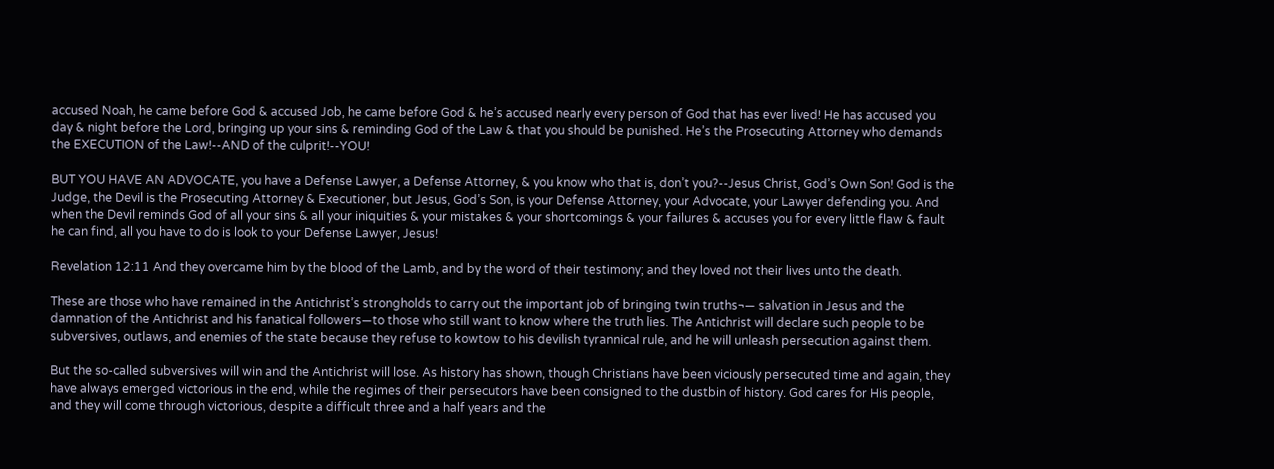accused Noah, he came before God & accused Job, he came before God & he’s accused nearly every person of God that has ever lived! He has accused you day & night before the Lord, bringing up your sins & reminding God of the Law & that you should be punished. He’s the Prosecuting Attorney who demands the EXECUTION of the Law!--AND of the culprit!--YOU!

BUT YOU HAVE AN ADVOCATE, you have a Defense Lawyer, a Defense Attorney, & you know who that is, don’t you?--Jesus Christ, God’s Own Son! God is the Judge, the Devil is the Prosecuting Attorney & Executioner, but Jesus, God’s Son, is your Defense Attorney, your Advocate, your Lawyer defending you. And when the Devil reminds God of all your sins & all your iniquities & your mistakes & your shortcomings & your failures & accuses you for every little flaw & fault he can find, all you have to do is look to your Defense Lawyer, Jesus!

Revelation 12:11 And they overcame him by the blood of the Lamb, and by the word of their testimony; and they loved not their lives unto the death.

These are those who have remained in the Antichrist’s strongholds to carry out the important job of bringing twin truths¬— salvation in Jesus and the damnation of the Antichrist and his fanatical followers—to those who still want to know where the truth lies. The Antichrist will declare such people to be subversives, outlaws, and enemies of the state because they refuse to kowtow to his devilish tyrannical rule, and he will unleash persecution against them.

But the so-called subversives will win and the Antichrist will lose. As history has shown, though Christians have been viciously persecuted time and again, they have always emerged victorious in the end, while the regimes of their persecutors have been consigned to the dustbin of history. God cares for His people, and they will come through victorious, despite a difficult three and a half years and the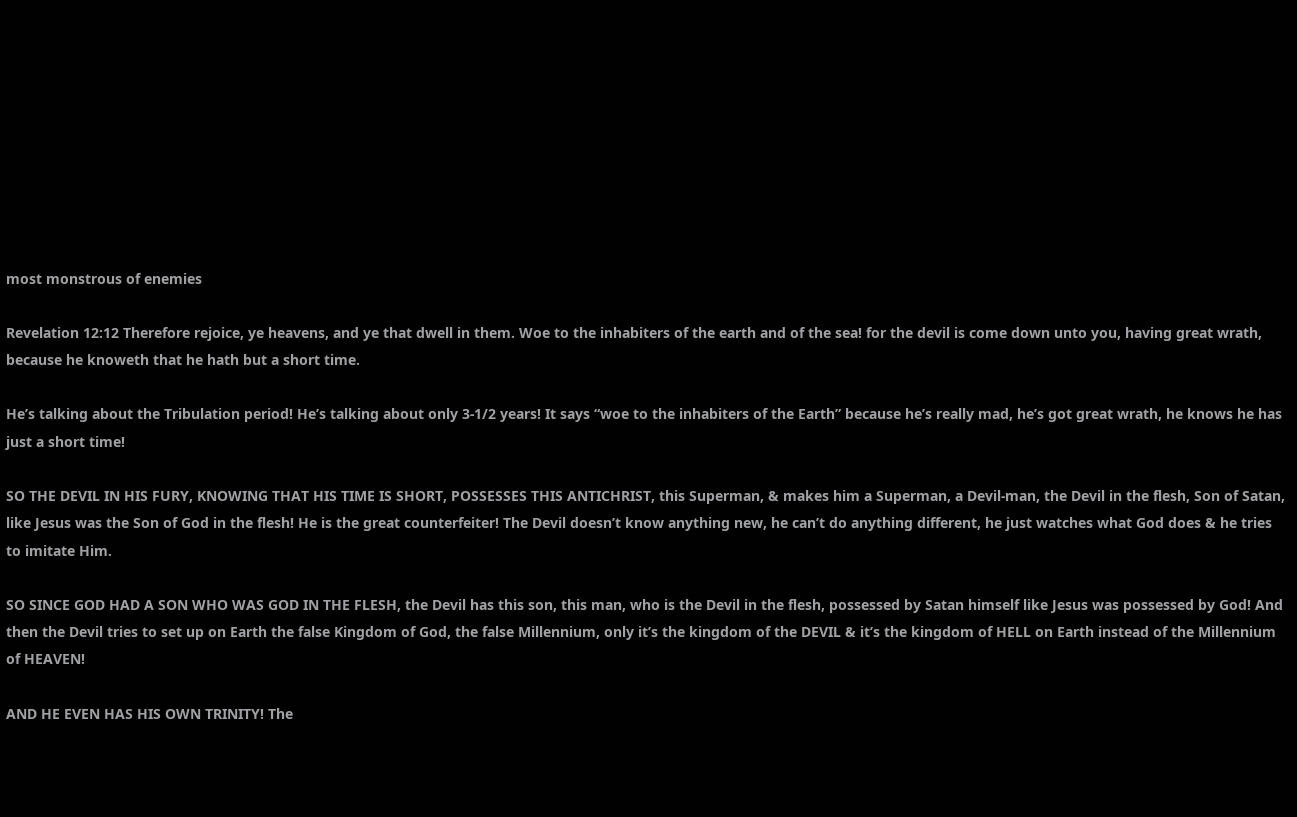most monstrous of enemies

Revelation 12:12 Therefore rejoice, ye heavens, and ye that dwell in them. Woe to the inhabiters of the earth and of the sea! for the devil is come down unto you, having great wrath, because he knoweth that he hath but a short time.

He’s talking about the Tribulation period! He’s talking about only 3-1/2 years! It says “woe to the inhabiters of the Earth” because he’s really mad, he’s got great wrath, he knows he has just a short time!

SO THE DEVIL IN HIS FURY, KNOWING THAT HIS TIME IS SHORT, POSSESSES THIS ANTICHRIST, this Superman, & makes him a Superman, a Devil-man, the Devil in the flesh, Son of Satan, like Jesus was the Son of God in the flesh! He is the great counterfeiter! The Devil doesn’t know anything new, he can’t do anything different, he just watches what God does & he tries to imitate Him.

SO SINCE GOD HAD A SON WHO WAS GOD IN THE FLESH, the Devil has this son, this man, who is the Devil in the flesh, possessed by Satan himself like Jesus was possessed by God! And then the Devil tries to set up on Earth the false Kingdom of God, the false Millennium, only it’s the kingdom of the DEVIL & it’s the kingdom of HELL on Earth instead of the Millennium of HEAVEN!

AND HE EVEN HAS HIS OWN TRINITY! The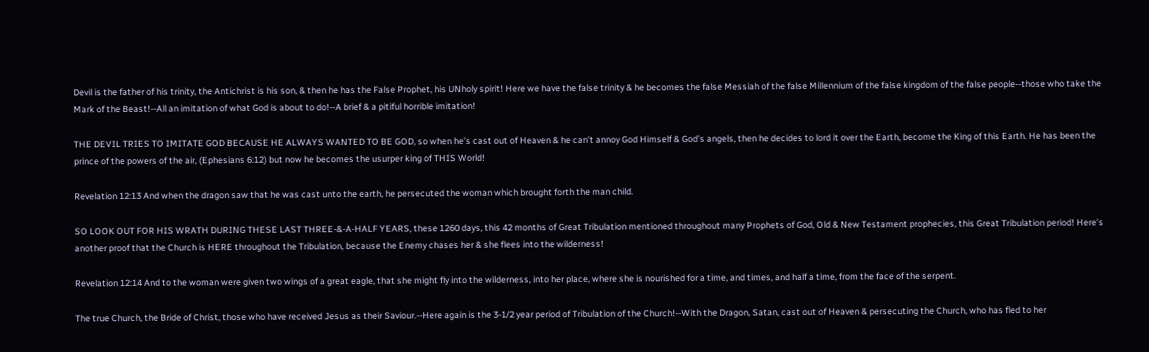Devil is the father of his trinity, the Antichrist is his son, & then he has the False Prophet, his UNholy spirit! Here we have the false trinity & he becomes the false Messiah of the false Millennium of the false kingdom of the false people--those who take the Mark of the Beast!--All an imitation of what God is about to do!--A brief & a pitiful horrible imitation!

THE DEVIL TRIES TO IMITATE GOD BECAUSE HE ALWAYS WANTED TO BE GOD, so when he’s cast out of Heaven & he can’t annoy God Himself & God’s angels, then he decides to lord it over the Earth, become the King of this Earth. He has been the prince of the powers of the air, (Ephesians 6:12) but now he becomes the usurper king of THIS World!

Revelation 12:13 And when the dragon saw that he was cast unto the earth, he persecuted the woman which brought forth the man child.

SO LOOK OUT FOR HIS WRATH DURING THESE LAST THREE-&-A-HALF YEARS, these 1260 days, this 42 months of Great Tribulation mentioned throughout many Prophets of God, Old & New Testament prophecies, this Great Tribulation period! Here’s another proof that the Church is HERE throughout the Tribulation, because the Enemy chases her & she flees into the wilderness!

Revelation 12:14 And to the woman were given two wings of a great eagle, that she might fly into the wilderness, into her place, where she is nourished for a time, and times, and half a time, from the face of the serpent.

The true Church, the Bride of Christ, those who have received Jesus as their Saviour.--Here again is the 3-1/2 year period of Tribulation of the Church!--With the Dragon, Satan, cast out of Heaven & persecuting the Church, who has fled to her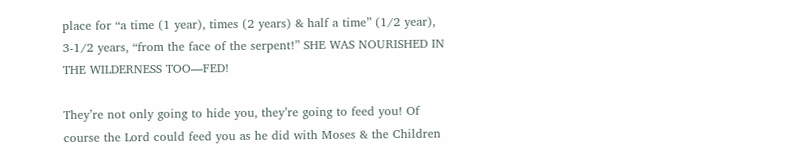place for “a time (1 year), times (2 years) & half a time” (1/2 year), 3-1/2 years, “from the face of the serpent!” SHE WAS NOURISHED IN THE WILDERNESS TOO—FED!

They’re not only going to hide you, they’re going to feed you! Of course the Lord could feed you as he did with Moses & the Children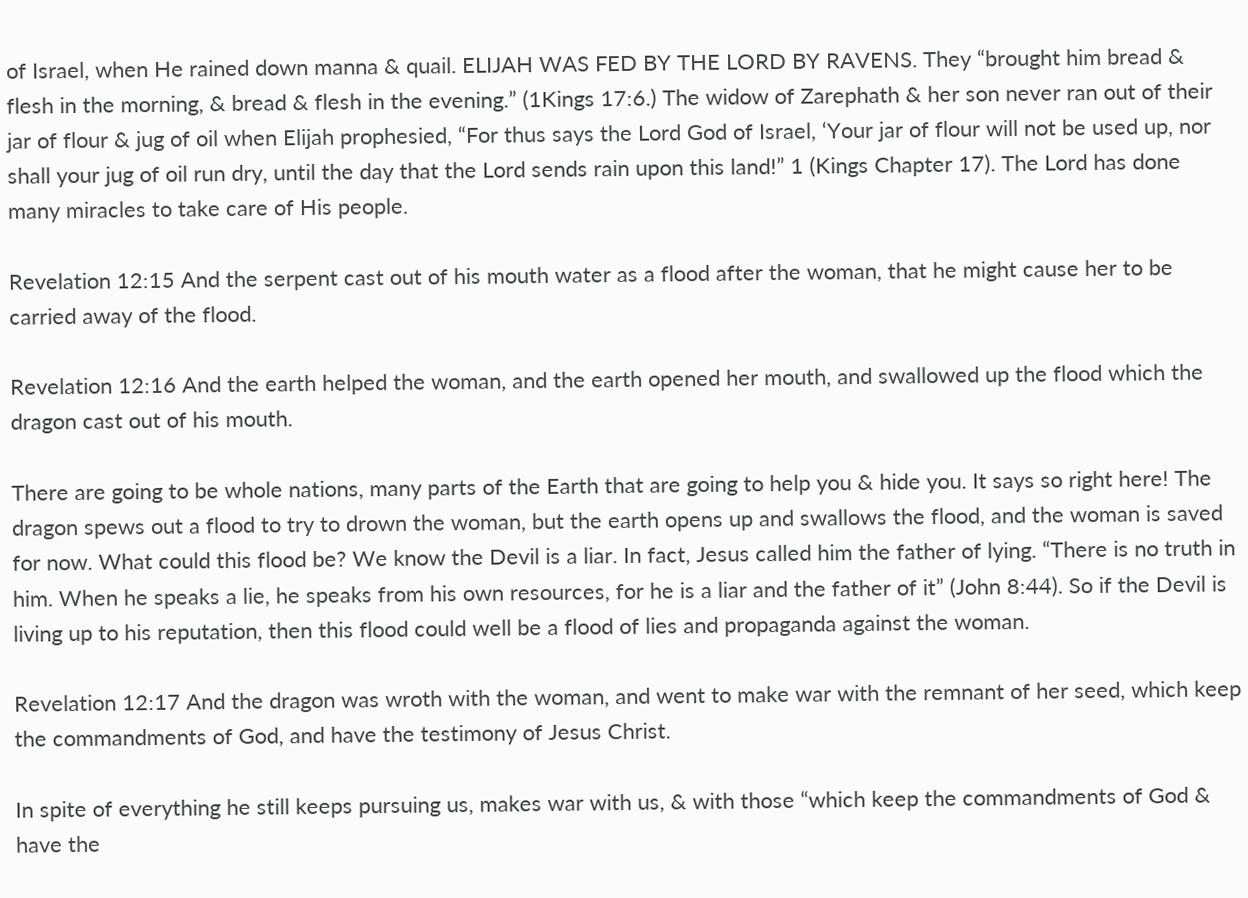of Israel, when He rained down manna & quail. ELIJAH WAS FED BY THE LORD BY RAVENS. They “brought him bread & flesh in the morning, & bread & flesh in the evening.” (1Kings 17:6.) The widow of Zarephath & her son never ran out of their jar of flour & jug of oil when Elijah prophesied, “For thus says the Lord God of Israel, ‘Your jar of flour will not be used up, nor shall your jug of oil run dry, until the day that the Lord sends rain upon this land!” 1 (Kings Chapter 17). The Lord has done many miracles to take care of His people.

Revelation 12:15 And the serpent cast out of his mouth water as a flood after the woman, that he might cause her to be carried away of the flood.

Revelation 12:16 And the earth helped the woman, and the earth opened her mouth, and swallowed up the flood which the dragon cast out of his mouth.

There are going to be whole nations, many parts of the Earth that are going to help you & hide you. It says so right here! The dragon spews out a flood to try to drown the woman, but the earth opens up and swallows the flood, and the woman is saved for now. What could this flood be? We know the Devil is a liar. In fact, Jesus called him the father of lying. “There is no truth in him. When he speaks a lie, he speaks from his own resources, for he is a liar and the father of it” (John 8:44). So if the Devil is living up to his reputation, then this flood could well be a flood of lies and propaganda against the woman.

Revelation 12:17 And the dragon was wroth with the woman, and went to make war with the remnant of her seed, which keep the commandments of God, and have the testimony of Jesus Christ.

In spite of everything he still keeps pursuing us, makes war with us, & with those “which keep the commandments of God & have the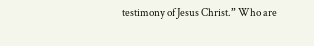testimony of Jesus Christ.” Who are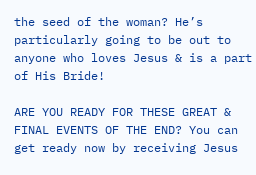the seed of the woman? He’s particularly going to be out to anyone who loves Jesus & is a part of His Bride!

ARE YOU READY FOR THESE GREAT & FINAL EVENTS OF THE END? You can get ready now by receiving Jesus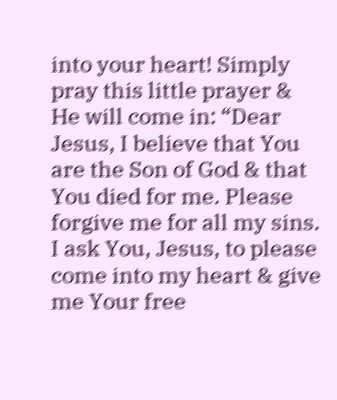into your heart! Simply pray this little prayer & He will come in: “Dear Jesus, I believe that You are the Son of God & that You died for me. Please forgive me for all my sins. I ask You, Jesus, to please come into my heart & give me Your free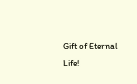Gift of Eternal Life!